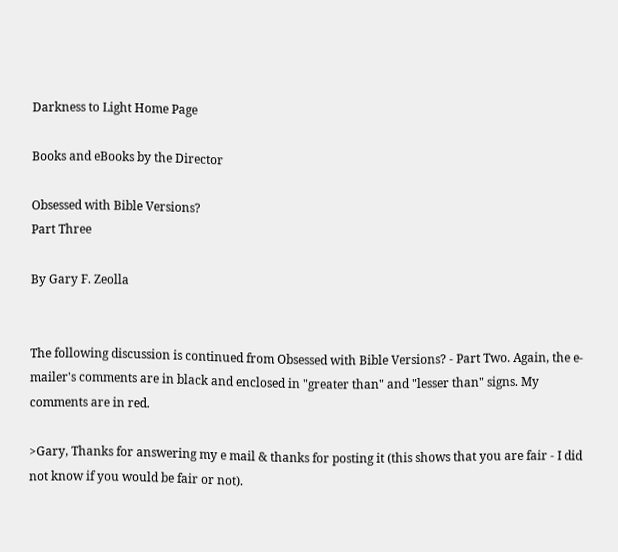Darkness to Light Home Page

Books and eBooks by the Director

Obsessed with Bible Versions?
Part Three

By Gary F. Zeolla


The following discussion is continued from Obsessed with Bible Versions? - Part Two. Again, the e-mailer's comments are in black and enclosed in "greater than" and "lesser than" signs. My comments are in red.

>Gary, Thanks for answering my e mail & thanks for posting it (this shows that you are fair - I did not know if you would be fair or not).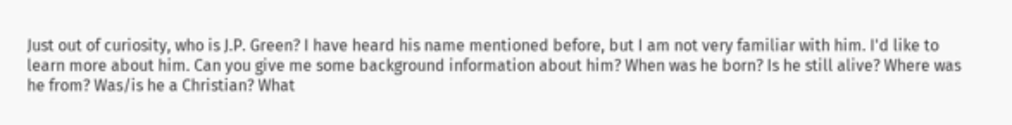Just out of curiosity, who is J.P. Green? I have heard his name mentioned before, but I am not very familiar with him. I'd like to learn more about him. Can you give me some background information about him? When was he born? Is he still alive? Where was he from? Was/is he a Christian? What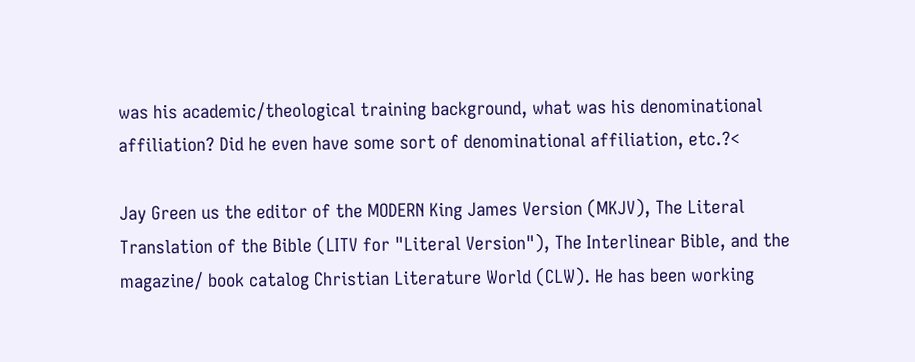was his academic/theological training background, what was his denominational affiliation? Did he even have some sort of denominational affiliation, etc.?<

Jay Green us the editor of the MODERN King James Version (MKJV), The Literal Translation of the Bible (LITV for "Literal Version"), The Interlinear Bible, and the magazine/ book catalog Christian Literature World (CLW). He has been working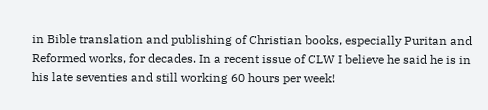in Bible translation and publishing of Christian books, especially Puritan and Reformed works, for decades. In a recent issue of CLW I believe he said he is in his late seventies and still working 60 hours per week!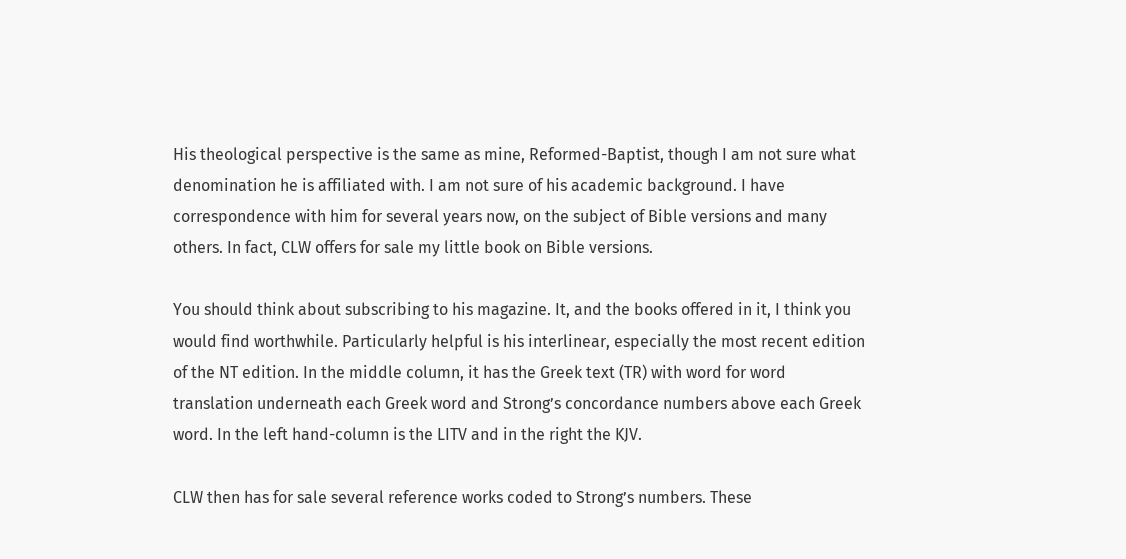His theological perspective is the same as mine, Reformed-Baptist, though I am not sure what denomination he is affiliated with. I am not sure of his academic background. I have correspondence with him for several years now, on the subject of Bible versions and many others. In fact, CLW offers for sale my little book on Bible versions.

You should think about subscribing to his magazine. It, and the books offered in it, I think you would find worthwhile. Particularly helpful is his interlinear, especially the most recent edition of the NT edition. In the middle column, it has the Greek text (TR) with word for word translation underneath each Greek word and Strong’s concordance numbers above each Greek word. In the left hand-column is the LITV and in the right the KJV.

CLW then has for sale several reference works coded to Strong’s numbers. These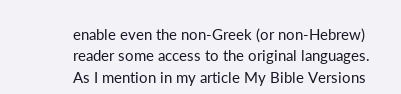enable even the non-Greek (or non-Hebrew) reader some access to the original languages. As I mention in my article My Bible Versions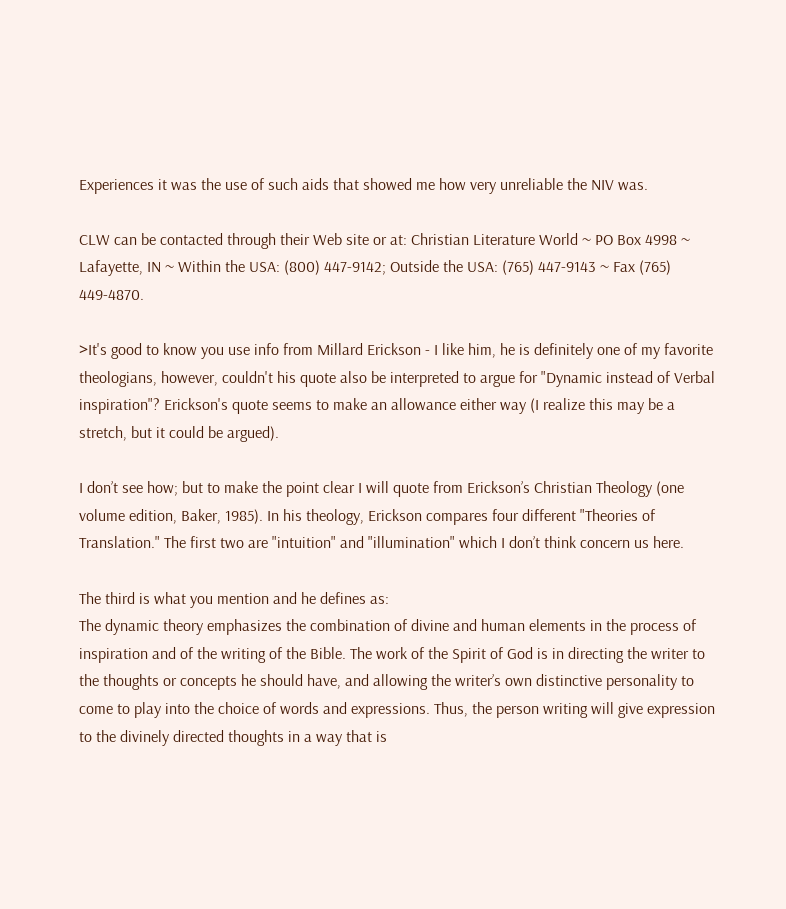Experiences it was the use of such aids that showed me how very unreliable the NIV was.

CLW can be contacted through their Web site or at: Christian Literature World ~ PO Box 4998 ~ Lafayette, IN ~ Within the USA: (800) 447-9142; Outside the USA: (765) 447-9143 ~ Fax (765) 449-4870.

>It's good to know you use info from Millard Erickson - I like him, he is definitely one of my favorite theologians, however, couldn't his quote also be interpreted to argue for "Dynamic instead of Verbal inspiration"? Erickson's quote seems to make an allowance either way (I realize this may be a stretch, but it could be argued).

I don’t see how; but to make the point clear I will quote from Erickson’s Christian Theology (one volume edition, Baker, 1985). In his theology, Erickson compares four different "Theories of Translation." The first two are "intuition" and "illumination" which I don’t think concern us here.

The third is what you mention and he defines as:
The dynamic theory emphasizes the combination of divine and human elements in the process of inspiration and of the writing of the Bible. The work of the Spirit of God is in directing the writer to the thoughts or concepts he should have, and allowing the writer’s own distinctive personality to come to play into the choice of words and expressions. Thus, the person writing will give expression to the divinely directed thoughts in a way that is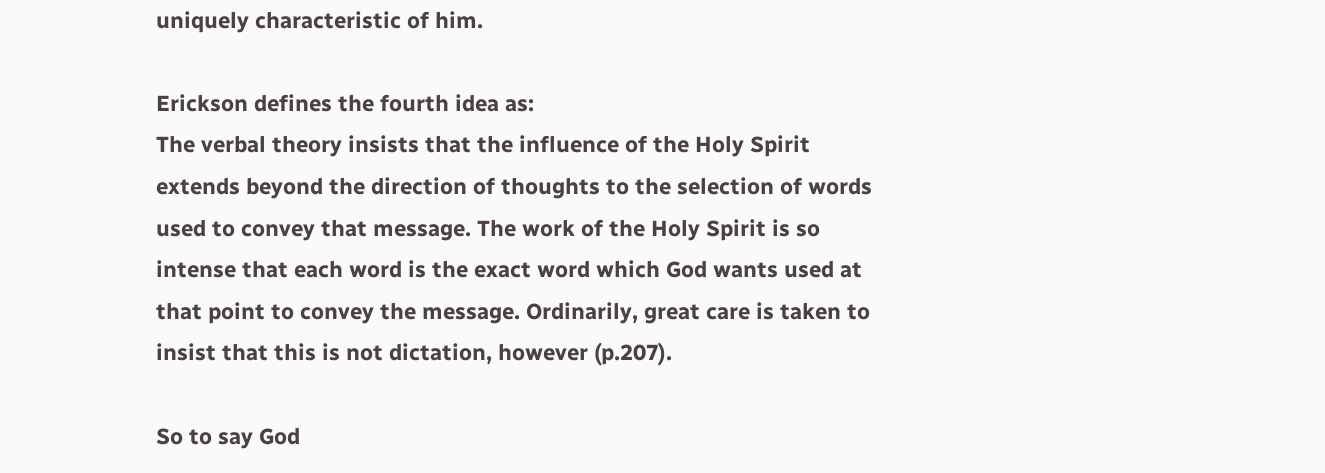uniquely characteristic of him.

Erickson defines the fourth idea as:
The verbal theory insists that the influence of the Holy Spirit extends beyond the direction of thoughts to the selection of words used to convey that message. The work of the Holy Spirit is so intense that each word is the exact word which God wants used at that point to convey the message. Ordinarily, great care is taken to insist that this is not dictation, however (p.207).

So to say God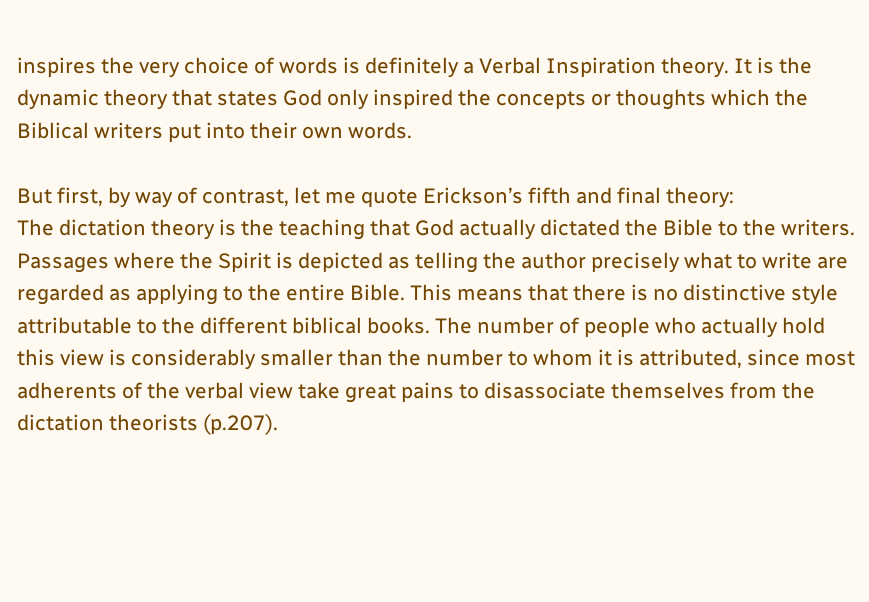inspires the very choice of words is definitely a Verbal Inspiration theory. It is the dynamic theory that states God only inspired the concepts or thoughts which the Biblical writers put into their own words.

But first, by way of contrast, let me quote Erickson’s fifth and final theory:
The dictation theory is the teaching that God actually dictated the Bible to the writers. Passages where the Spirit is depicted as telling the author precisely what to write are regarded as applying to the entire Bible. This means that there is no distinctive style attributable to the different biblical books. The number of people who actually hold this view is considerably smaller than the number to whom it is attributed, since most adherents of the verbal view take great pains to disassociate themselves from the dictation theorists (p.207).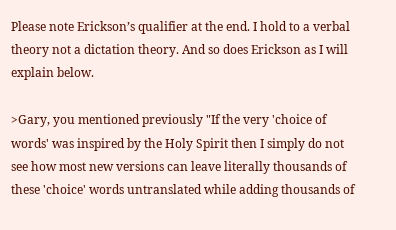Please note Erickson’s qualifier at the end. I hold to a verbal theory not a dictation theory. And so does Erickson as I will explain below.

>Gary, you mentioned previously "If the very 'choice of words' was inspired by the Holy Spirit then I simply do not see how most new versions can leave literally thousands of these 'choice' words untranslated while adding thousands of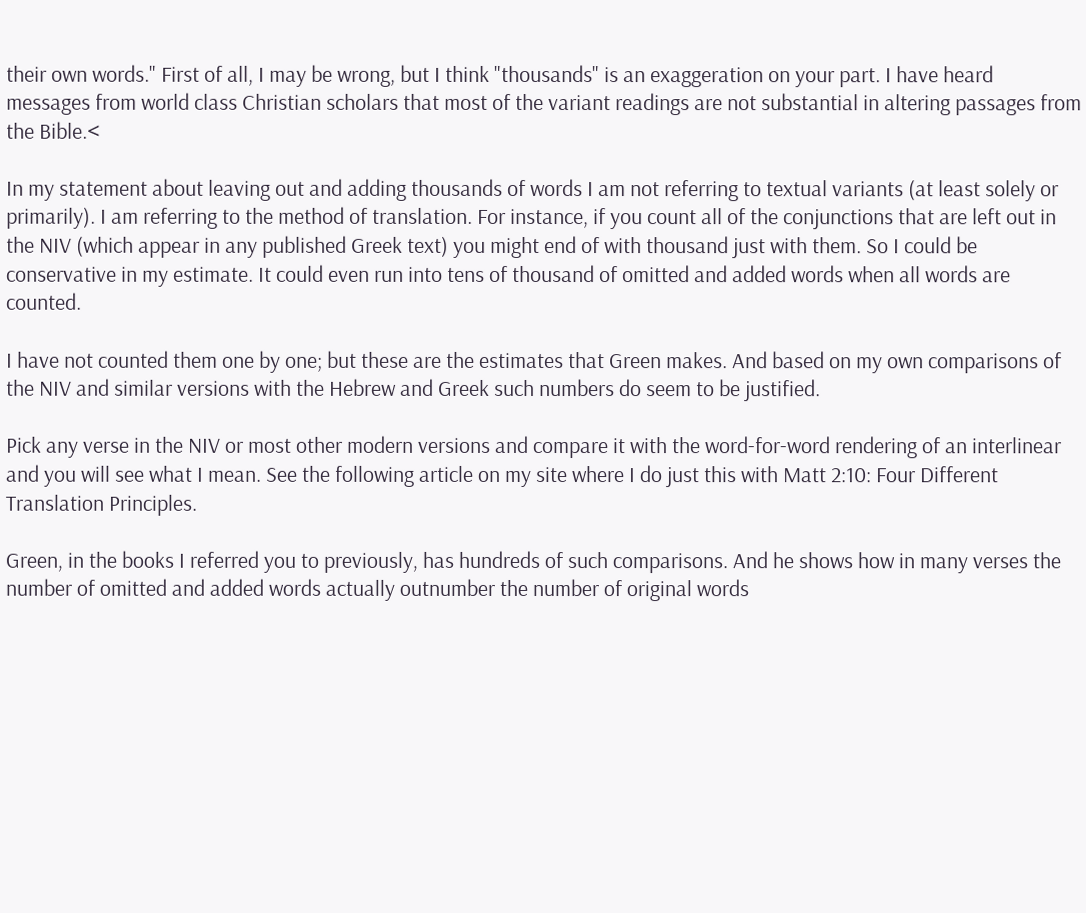their own words." First of all, I may be wrong, but I think "thousands" is an exaggeration on your part. I have heard messages from world class Christian scholars that most of the variant readings are not substantial in altering passages from the Bible.<

In my statement about leaving out and adding thousands of words I am not referring to textual variants (at least solely or primarily). I am referring to the method of translation. For instance, if you count all of the conjunctions that are left out in the NIV (which appear in any published Greek text) you might end of with thousand just with them. So I could be conservative in my estimate. It could even run into tens of thousand of omitted and added words when all words are counted.

I have not counted them one by one; but these are the estimates that Green makes. And based on my own comparisons of the NIV and similar versions with the Hebrew and Greek such numbers do seem to be justified.

Pick any verse in the NIV or most other modern versions and compare it with the word-for-word rendering of an interlinear and you will see what I mean. See the following article on my site where I do just this with Matt 2:10: Four Different Translation Principles.

Green, in the books I referred you to previously, has hundreds of such comparisons. And he shows how in many verses the number of omitted and added words actually outnumber the number of original words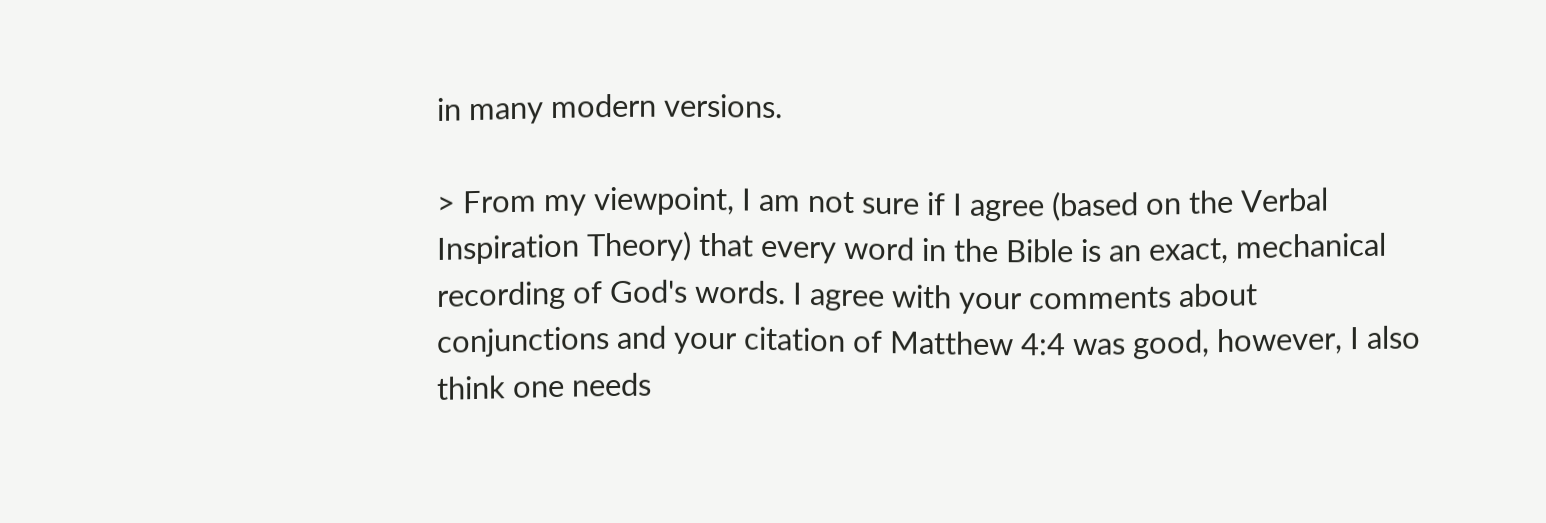in many modern versions.

> From my viewpoint, I am not sure if I agree (based on the Verbal Inspiration Theory) that every word in the Bible is an exact, mechanical recording of God's words. I agree with your comments about conjunctions and your citation of Matthew 4:4 was good, however, I also think one needs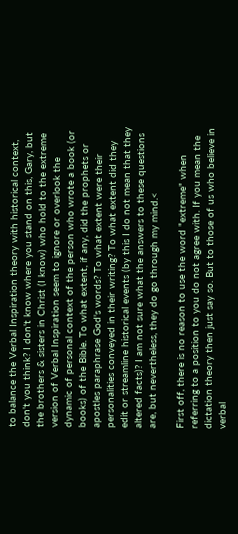to balance the Verbal Inspiration theory with historical context, don't you think? I don't know where you stand on this, Gary, but the brothers & sisters in Christ (I know) who hold to the extreme version of Verbal Inspiration seem to ignore or overlook the dynamic of personal context of the person who wrote a book (or books) of the Bible. To what extent, if any, did the prophets or apostles paraphrase God's words? To what extent were their personalities conveyed in their writing? To what extent did they edit or streamline historical events (by this I do not mean that they altered facts)? I am not sure what the answers to these questions are, but nevertheless, they do go through my mind.<

First off, there is no reason to use the word "extreme" when referring to a position to you do not agree with. If you mean the dictation theory then just say so. But to those of us who believe in verbal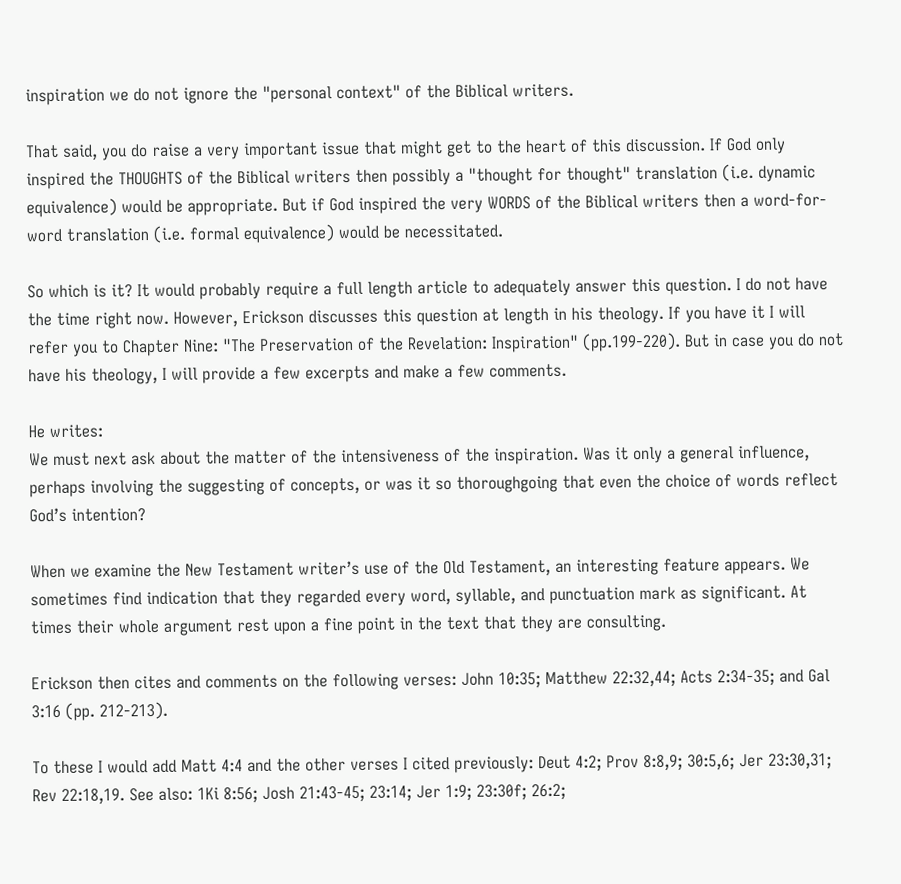inspiration we do not ignore the "personal context" of the Biblical writers.

That said, you do raise a very important issue that might get to the heart of this discussion. If God only inspired the THOUGHTS of the Biblical writers then possibly a "thought for thought" translation (i.e. dynamic equivalence) would be appropriate. But if God inspired the very WORDS of the Biblical writers then a word-for-word translation (i.e. formal equivalence) would be necessitated.

So which is it? It would probably require a full length article to adequately answer this question. I do not have the time right now. However, Erickson discusses this question at length in his theology. If you have it I will refer you to Chapter Nine: "The Preservation of the Revelation: Inspiration" (pp.199-220). But in case you do not have his theology, I will provide a few excerpts and make a few comments.

He writes:
We must next ask about the matter of the intensiveness of the inspiration. Was it only a general influence, perhaps involving the suggesting of concepts, or was it so thoroughgoing that even the choice of words reflect God’s intention?

When we examine the New Testament writer’s use of the Old Testament, an interesting feature appears. We sometimes find indication that they regarded every word, syllable, and punctuation mark as significant. At times their whole argument rest upon a fine point in the text that they are consulting.

Erickson then cites and comments on the following verses: John 10:35; Matthew 22:32,44; Acts 2:34-35; and Gal 3:16 (pp. 212-213).

To these I would add Matt 4:4 and the other verses I cited previously: Deut 4:2; Prov 8:8,9; 30:5,6; Jer 23:30,31; Rev 22:18,19. See also: 1Ki 8:56; Josh 21:43-45; 23:14; Jer 1:9; 23:30f; 26:2;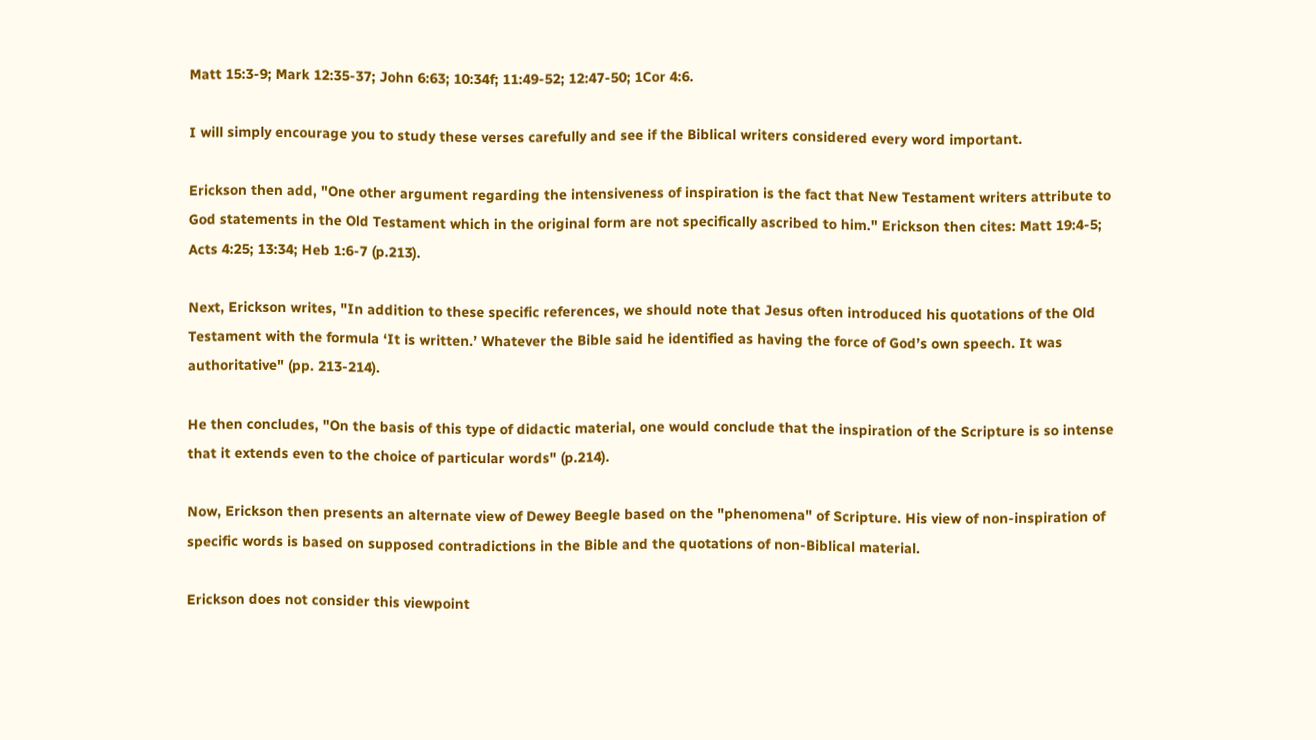Matt 15:3-9; Mark 12:35-37; John 6:63; 10:34f; 11:49-52; 12:47-50; 1Cor 4:6.

I will simply encourage you to study these verses carefully and see if the Biblical writers considered every word important.

Erickson then add, "One other argument regarding the intensiveness of inspiration is the fact that New Testament writers attribute to God statements in the Old Testament which in the original form are not specifically ascribed to him." Erickson then cites: Matt 19:4-5; Acts 4:25; 13:34; Heb 1:6-7 (p.213).

Next, Erickson writes, "In addition to these specific references, we should note that Jesus often introduced his quotations of the Old Testament with the formula ‘It is written.’ Whatever the Bible said he identified as having the force of God’s own speech. It was authoritative" (pp. 213-214).

He then concludes, "On the basis of this type of didactic material, one would conclude that the inspiration of the Scripture is so intense that it extends even to the choice of particular words" (p.214).

Now, Erickson then presents an alternate view of Dewey Beegle based on the "phenomena" of Scripture. His view of non-inspiration of specific words is based on supposed contradictions in the Bible and the quotations of non-Biblical material.

Erickson does not consider this viewpoint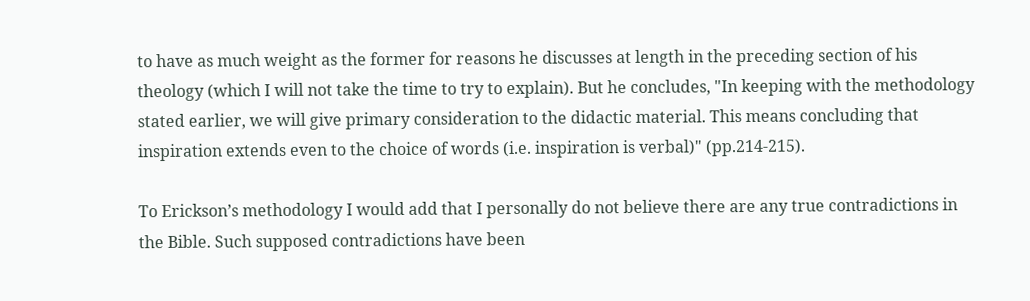to have as much weight as the former for reasons he discusses at length in the preceding section of his theology (which I will not take the time to try to explain). But he concludes, "In keeping with the methodology stated earlier, we will give primary consideration to the didactic material. This means concluding that inspiration extends even to the choice of words (i.e. inspiration is verbal)" (pp.214-215).

To Erickson’s methodology I would add that I personally do not believe there are any true contradictions in the Bible. Such supposed contradictions have been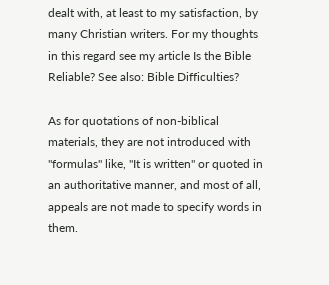dealt with, at least to my satisfaction, by many Christian writers. For my thoughts in this regard see my article Is the Bible Reliable? See also: Bible Difficulties?

As for quotations of non-biblical materials, they are not introduced with "formulas" like, "It is written" or quoted in an authoritative manner, and most of all, appeals are not made to specify words in them.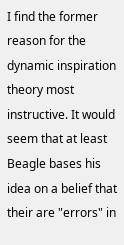I find the former reason for the dynamic inspiration theory most instructive. It would seem that at least Beagle bases his idea on a belief that their are "errors" in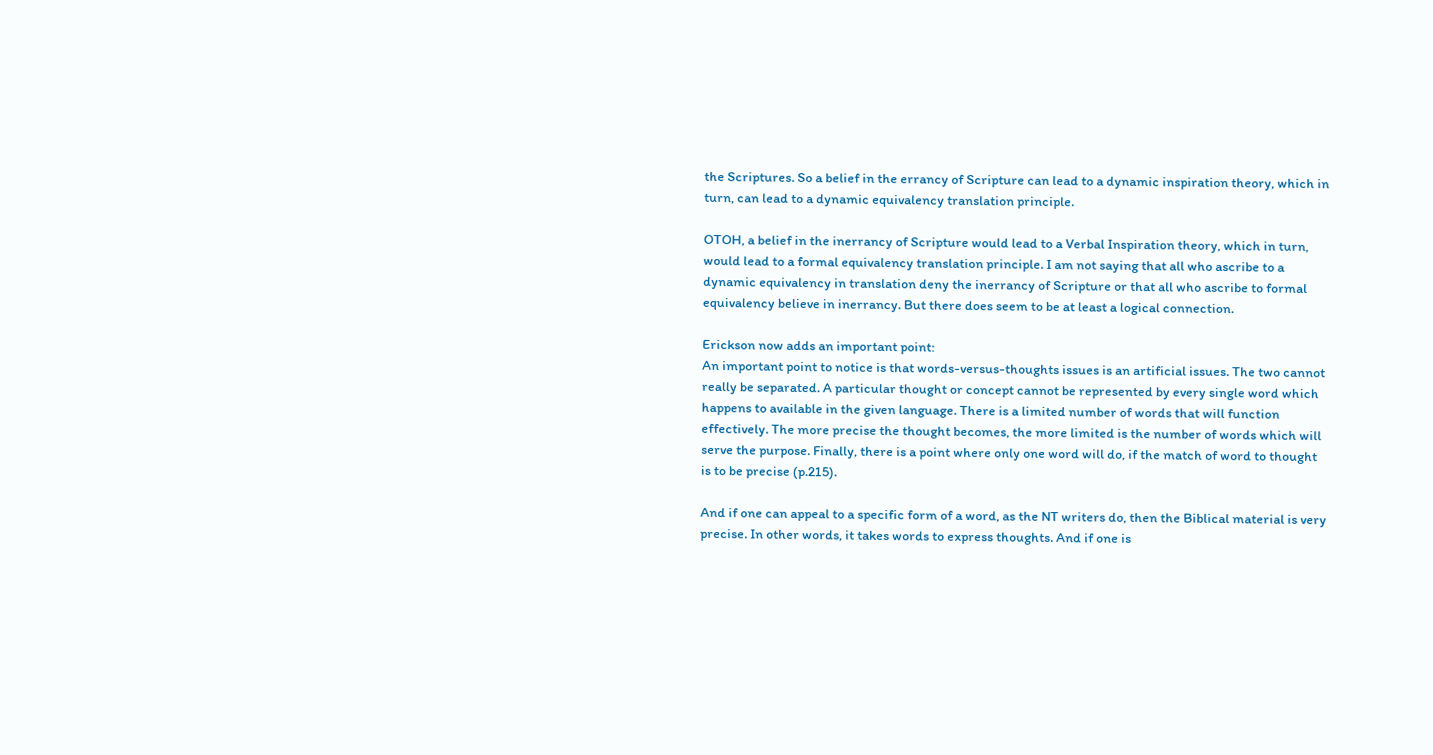the Scriptures. So a belief in the errancy of Scripture can lead to a dynamic inspiration theory, which in turn, can lead to a dynamic equivalency translation principle.

OTOH, a belief in the inerrancy of Scripture would lead to a Verbal Inspiration theory, which in turn, would lead to a formal equivalency translation principle. I am not saying that all who ascribe to a dynamic equivalency in translation deny the inerrancy of Scripture or that all who ascribe to formal equivalency believe in inerrancy. But there does seem to be at least a logical connection.

Erickson now adds an important point:
An important point to notice is that words-versus-thoughts issues is an artificial issues. The two cannot really be separated. A particular thought or concept cannot be represented by every single word which happens to available in the given language. There is a limited number of words that will function effectively. The more precise the thought becomes, the more limited is the number of words which will serve the purpose. Finally, there is a point where only one word will do, if the match of word to thought is to be precise (p.215).

And if one can appeal to a specific form of a word, as the NT writers do, then the Biblical material is very precise. In other words, it takes words to express thoughts. And if one is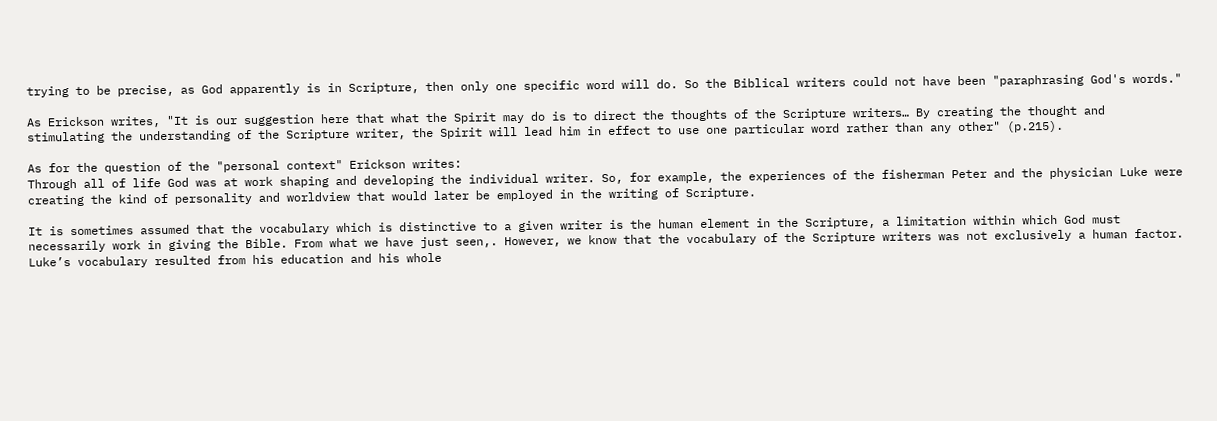trying to be precise, as God apparently is in Scripture, then only one specific word will do. So the Biblical writers could not have been "paraphrasing God's words."

As Erickson writes, "It is our suggestion here that what the Spirit may do is to direct the thoughts of the Scripture writers… By creating the thought and stimulating the understanding of the Scripture writer, the Spirit will lead him in effect to use one particular word rather than any other" (p.215).

As for the question of the "personal context" Erickson writes:
Through all of life God was at work shaping and developing the individual writer. So, for example, the experiences of the fisherman Peter and the physician Luke were creating the kind of personality and worldview that would later be employed in the writing of Scripture.

It is sometimes assumed that the vocabulary which is distinctive to a given writer is the human element in the Scripture, a limitation within which God must necessarily work in giving the Bible. From what we have just seen,. However, we know that the vocabulary of the Scripture writers was not exclusively a human factor. Luke’s vocabulary resulted from his education and his whole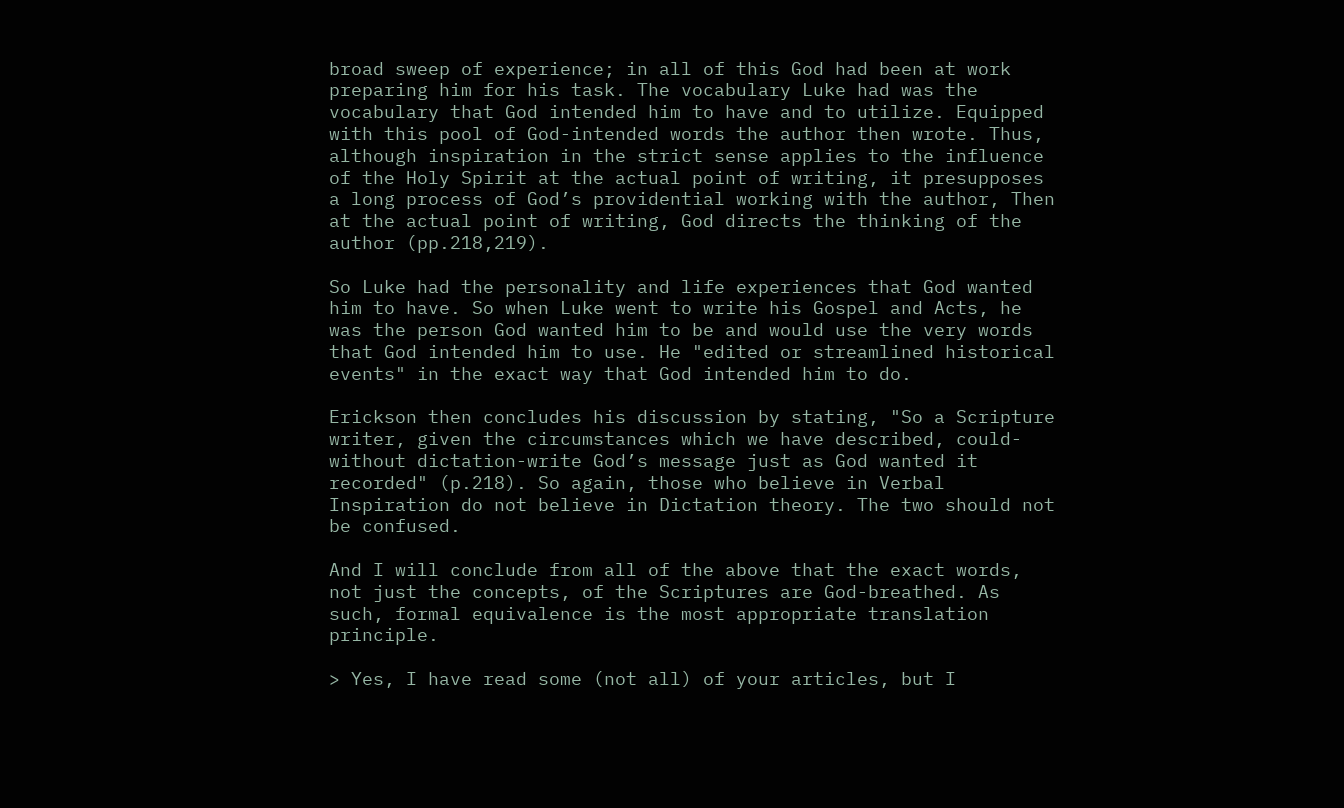broad sweep of experience; in all of this God had been at work preparing him for his task. The vocabulary Luke had was the vocabulary that God intended him to have and to utilize. Equipped with this pool of God-intended words the author then wrote. Thus, although inspiration in the strict sense applies to the influence of the Holy Spirit at the actual point of writing, it presupposes a long process of God’s providential working with the author, Then at the actual point of writing, God directs the thinking of the author (pp.218,219).

So Luke had the personality and life experiences that God wanted him to have. So when Luke went to write his Gospel and Acts, he was the person God wanted him to be and would use the very words that God intended him to use. He "edited or streamlined historical events" in the exact way that God intended him to do.

Erickson then concludes his discussion by stating, "So a Scripture writer, given the circumstances which we have described, could-without dictation-write God’s message just as God wanted it recorded" (p.218). So again, those who believe in Verbal Inspiration do not believe in Dictation theory. The two should not be confused.

And I will conclude from all of the above that the exact words, not just the concepts, of the Scriptures are God-breathed. As such, formal equivalence is the most appropriate translation principle.

> Yes, I have read some (not all) of your articles, but I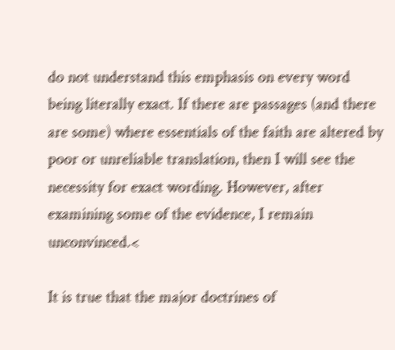do not understand this emphasis on every word being literally exact. If there are passages (and there are some) where essentials of the faith are altered by poor or unreliable translation, then I will see the necessity for exact wording. However, after examining some of the evidence, I remain unconvinced.<

It is true that the major doctrines of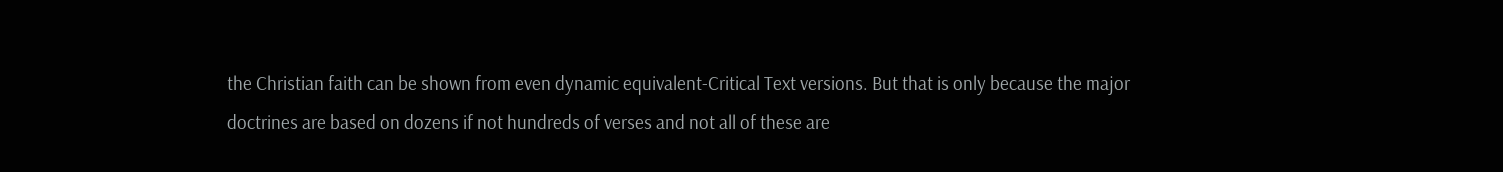the Christian faith can be shown from even dynamic equivalent-Critical Text versions. But that is only because the major doctrines are based on dozens if not hundreds of verses and not all of these are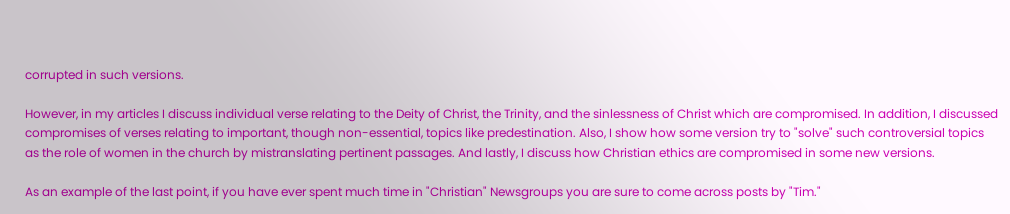corrupted in such versions.

However, in my articles I discuss individual verse relating to the Deity of Christ, the Trinity, and the sinlessness of Christ which are compromised. In addition, I discussed compromises of verses relating to important, though non-essential, topics like predestination. Also, I show how some version try to "solve" such controversial topics as the role of women in the church by mistranslating pertinent passages. And lastly, I discuss how Christian ethics are compromised in some new versions.

As an example of the last point, if you have ever spent much time in "Christian" Newsgroups you are sure to come across posts by "Tim."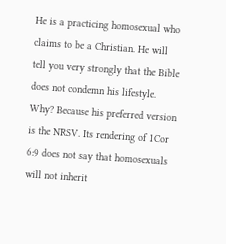He is a practicing homosexual who claims to be a Christian. He will tell you very strongly that the Bible does not condemn his lifestyle. Why? Because his preferred version is the NRSV. Its rendering of 1Cor 6:9 does not say that homosexuals will not inherit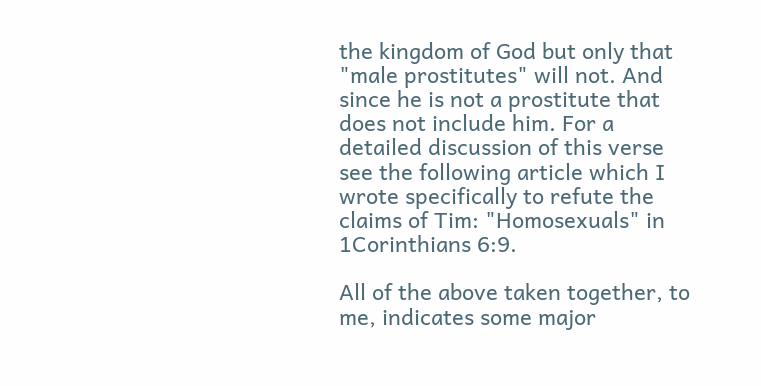the kingdom of God but only that "male prostitutes" will not. And since he is not a prostitute that does not include him. For a detailed discussion of this verse see the following article which I wrote specifically to refute the claims of Tim: "Homosexuals" in 1Corinthians 6:9.

All of the above taken together, to me, indicates some major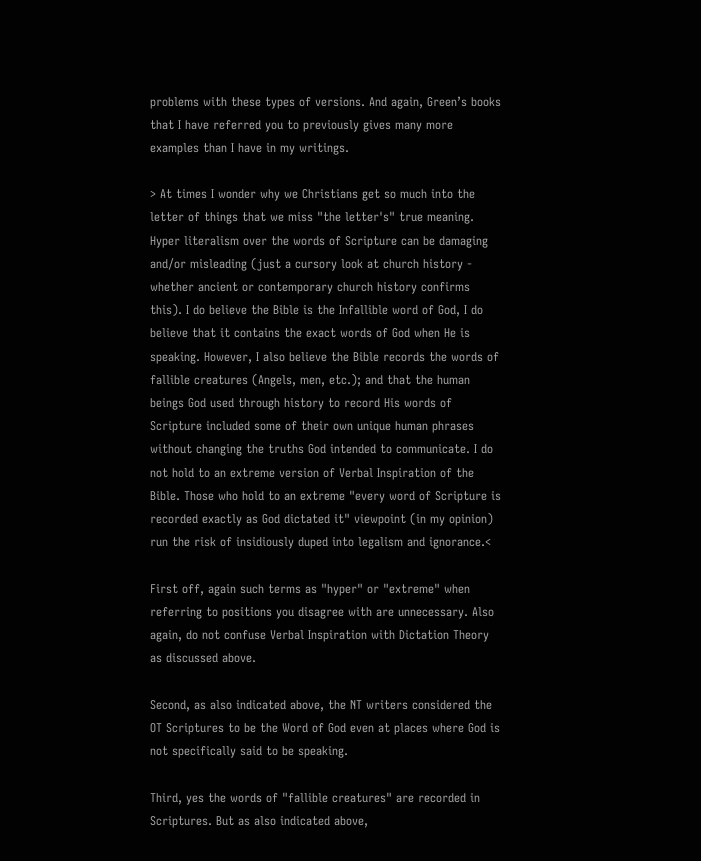problems with these types of versions. And again, Green’s books that I have referred you to previously gives many more examples than I have in my writings.

> At times I wonder why we Christians get so much into the letter of things that we miss "the letter's" true meaning. Hyper literalism over the words of Scripture can be damaging and/or misleading (just a cursory look at church history - whether ancient or contemporary church history confirms this). I do believe the Bible is the Infallible word of God, I do believe that it contains the exact words of God when He is speaking. However, I also believe the Bible records the words of fallible creatures (Angels, men, etc.); and that the human beings God used through history to record His words of Scripture included some of their own unique human phrases without changing the truths God intended to communicate. I do not hold to an extreme version of Verbal Inspiration of the Bible. Those who hold to an extreme "every word of Scripture is recorded exactly as God dictated it" viewpoint (in my opinion) run the risk of insidiously duped into legalism and ignorance.<

First off, again such terms as "hyper" or "extreme" when referring to positions you disagree with are unnecessary. Also again, do not confuse Verbal Inspiration with Dictation Theory as discussed above.

Second, as also indicated above, the NT writers considered the OT Scriptures to be the Word of God even at places where God is not specifically said to be speaking.

Third, yes the words of "fallible creatures" are recorded in Scriptures. But as also indicated above,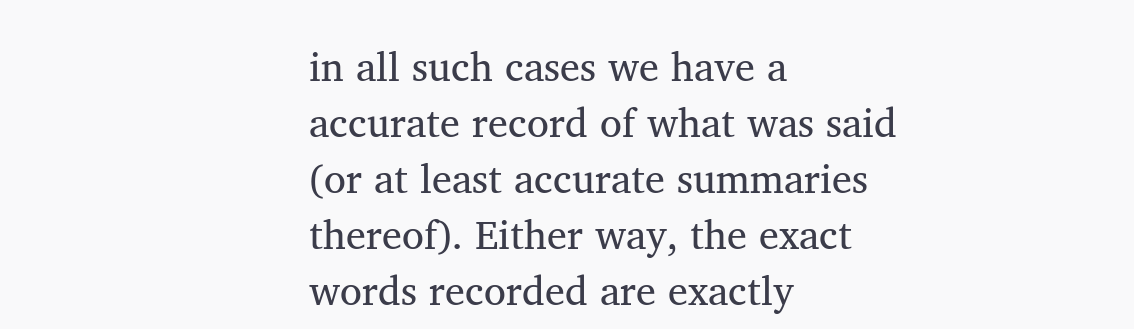in all such cases we have a accurate record of what was said (or at least accurate summaries thereof). Either way, the exact words recorded are exactly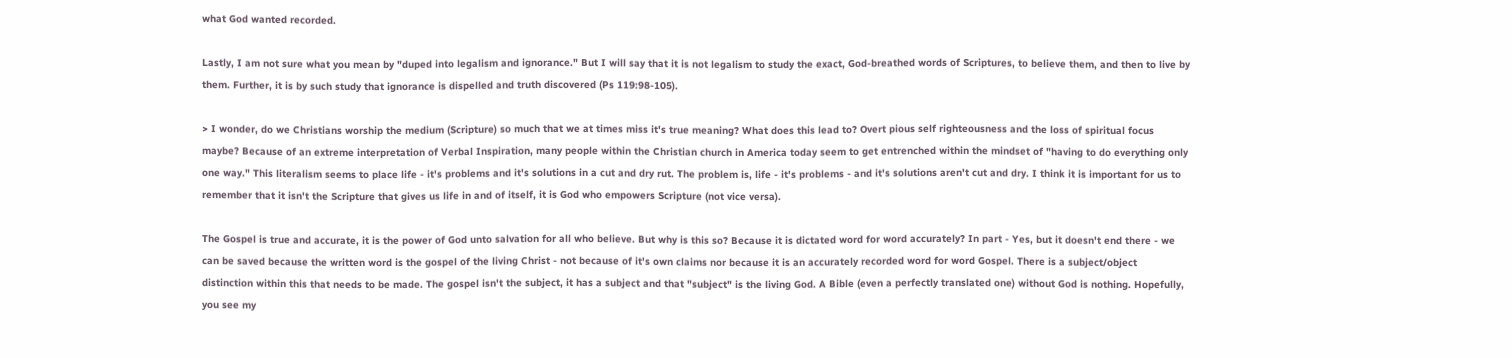what God wanted recorded.

Lastly, I am not sure what you mean by "duped into legalism and ignorance." But I will say that it is not legalism to study the exact, God-breathed words of Scriptures, to believe them, and then to live by them. Further, it is by such study that ignorance is dispelled and truth discovered (Ps 119:98-105).

> I wonder, do we Christians worship the medium (Scripture) so much that we at times miss it's true meaning? What does this lead to? Overt pious self righteousness and the loss of spiritual focus maybe? Because of an extreme interpretation of Verbal Inspiration, many people within the Christian church in America today seem to get entrenched within the mindset of "having to do everything only one way." This literalism seems to place life - it's problems and it's solutions in a cut and dry rut. The problem is, life - it's problems - and it's solutions aren't cut and dry. I think it is important for us to remember that it isn't the Scripture that gives us life in and of itself, it is God who empowers Scripture (not vice versa).

The Gospel is true and accurate, it is the power of God unto salvation for all who believe. But why is this so? Because it is dictated word for word accurately? In part - Yes, but it doesn't end there - we can be saved because the written word is the gospel of the living Christ - not because of it's own claims nor because it is an accurately recorded word for word Gospel. There is a subject/object distinction within this that needs to be made. The gospel isn't the subject, it has a subject and that "subject" is the living God. A Bible (even a perfectly translated one) without God is nothing. Hopefully, you see my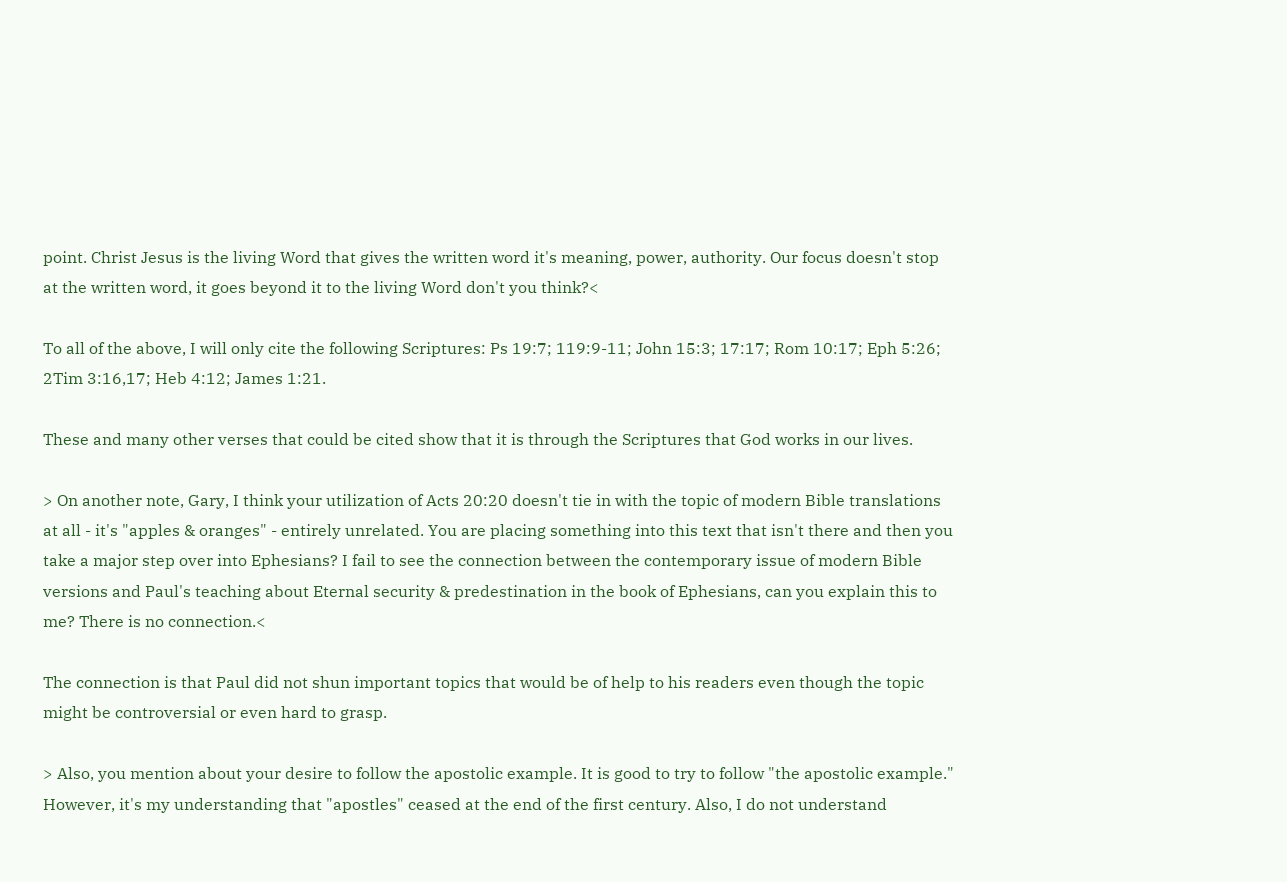point. Christ Jesus is the living Word that gives the written word it's meaning, power, authority. Our focus doesn't stop at the written word, it goes beyond it to the living Word don't you think?<

To all of the above, I will only cite the following Scriptures: Ps 19:7; 119:9-11; John 15:3; 17:17; Rom 10:17; Eph 5:26; 2Tim 3:16,17; Heb 4:12; James 1:21.

These and many other verses that could be cited show that it is through the Scriptures that God works in our lives.

> On another note, Gary, I think your utilization of Acts 20:20 doesn't tie in with the topic of modern Bible translations at all - it's "apples & oranges" - entirely unrelated. You are placing something into this text that isn't there and then you take a major step over into Ephesians? I fail to see the connection between the contemporary issue of modern Bible versions and Paul's teaching about Eternal security & predestination in the book of Ephesians, can you explain this to me? There is no connection.<

The connection is that Paul did not shun important topics that would be of help to his readers even though the topic might be controversial or even hard to grasp.

> Also, you mention about your desire to follow the apostolic example. It is good to try to follow "the apostolic example." However, it's my understanding that "apostles" ceased at the end of the first century. Also, I do not understand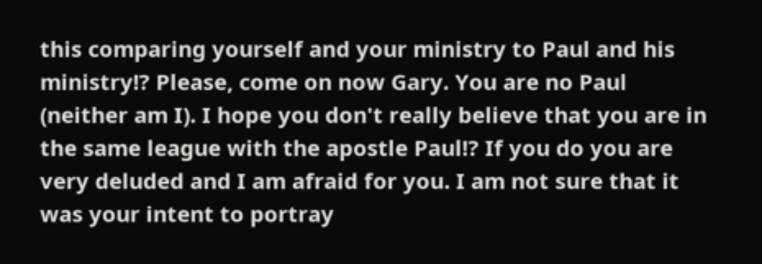this comparing yourself and your ministry to Paul and his ministry!? Please, come on now Gary. You are no Paul (neither am I). I hope you don't really believe that you are in the same league with the apostle Paul!? If you do you are very deluded and I am afraid for you. I am not sure that it was your intent to portray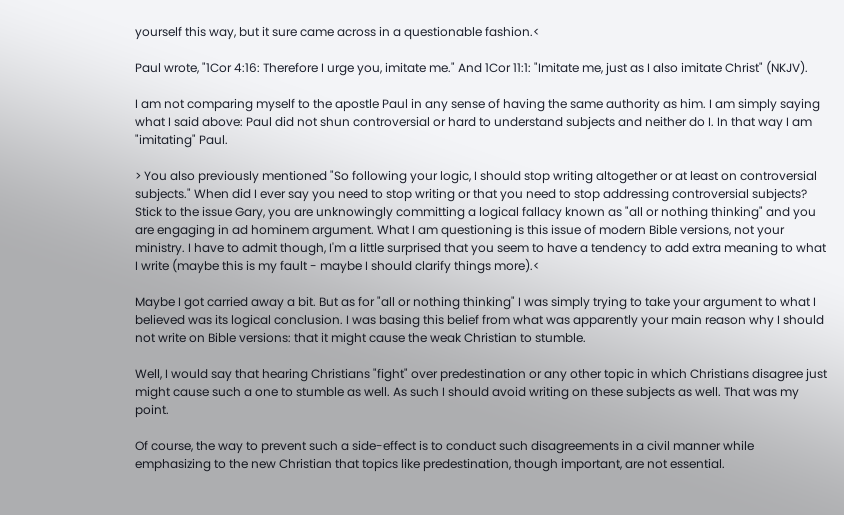yourself this way, but it sure came across in a questionable fashion.<

Paul wrote, "1Cor 4:16: Therefore I urge you, imitate me." And 1Cor 11:1: "Imitate me, just as I also imitate Christ" (NKJV).

I am not comparing myself to the apostle Paul in any sense of having the same authority as him. I am simply saying what I said above: Paul did not shun controversial or hard to understand subjects and neither do I. In that way I am "imitating" Paul.

> You also previously mentioned "So following your logic, I should stop writing altogether or at least on controversial subjects." When did I ever say you need to stop writing or that you need to stop addressing controversial subjects? Stick to the issue Gary, you are unknowingly committing a logical fallacy known as "all or nothing thinking" and you are engaging in ad hominem argument. What I am questioning is this issue of modern Bible versions, not your ministry. I have to admit though, I'm a little surprised that you seem to have a tendency to add extra meaning to what I write (maybe this is my fault - maybe I should clarify things more).<

Maybe I got carried away a bit. But as for "all or nothing thinking" I was simply trying to take your argument to what I believed was its logical conclusion. I was basing this belief from what was apparently your main reason why I should not write on Bible versions: that it might cause the weak Christian to stumble.

Well, I would say that hearing Christians "fight" over predestination or any other topic in which Christians disagree just might cause such a one to stumble as well. As such I should avoid writing on these subjects as well. That was my point.

Of course, the way to prevent such a side-effect is to conduct such disagreements in a civil manner while emphasizing to the new Christian that topics like predestination, though important, are not essential.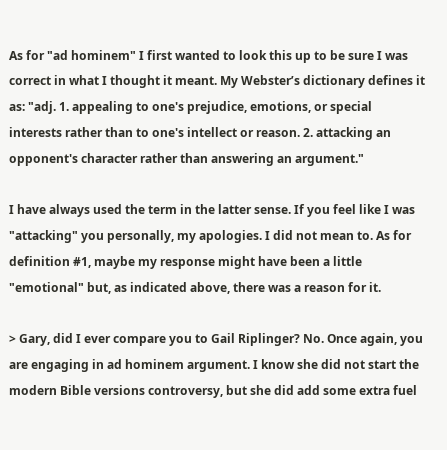As for "ad hominem" I first wanted to look this up to be sure I was correct in what I thought it meant. My Webster’s dictionary defines it as: "adj. 1. appealing to one's prejudice, emotions, or special interests rather than to one's intellect or reason. 2. attacking an opponent's character rather than answering an argument."

I have always used the term in the latter sense. If you feel like I was "attacking" you personally, my apologies. I did not mean to. As for definition #1, maybe my response might have been a little "emotional" but, as indicated above, there was a reason for it.

> Gary, did I ever compare you to Gail Riplinger? No. Once again, you are engaging in ad hominem argument. I know she did not start the modern Bible versions controversy, but she did add some extra fuel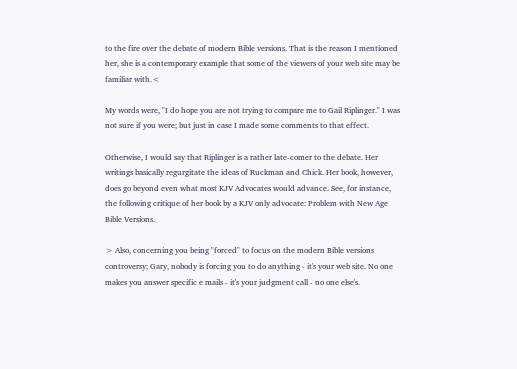to the fire over the debate of modern Bible versions. That is the reason I mentioned her, she is a contemporary example that some of the viewers of your web site may be familiar with.<

My words were, "I do hope you are not trying to compare me to Gail Riplinger." I was not sure if you were; but just in case I made some comments to that effect.

Otherwise, I would say that Riplinger is a rather late-comer to the debate. Her writings basically regurgitate the ideas of Ruckman and Chick. Her book, however, does go beyond even what most KJV Advocates would advance. See, for instance, the following critique of her book by a KJV only advocate: Problem with New Age Bible Versions.

> Also, concerning you being "forced" to focus on the modern Bible versions controversy; Gary, nobody is forcing you to do anything - it's your web site. No one makes you answer specific e mails - it's your judgment call - no one else's.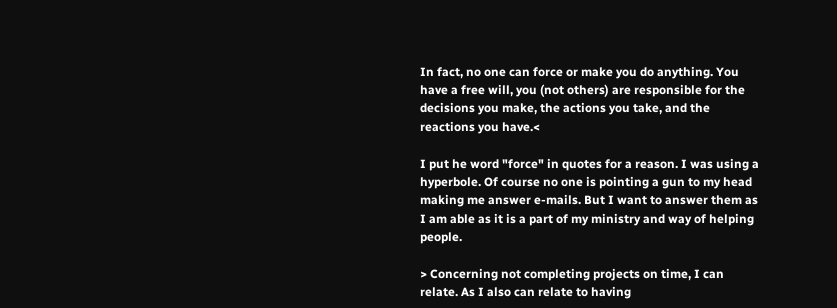In fact, no one can force or make you do anything. You have a free will, you (not others) are responsible for the decisions you make, the actions you take, and the reactions you have.<

I put he word "force" in quotes for a reason. I was using a hyperbole. Of course no one is pointing a gun to my head making me answer e-mails. But I want to answer them as I am able as it is a part of my ministry and way of helping people.

> Concerning not completing projects on time, I can relate. As I also can relate to having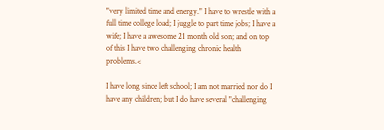"very limited time and energy." I have to wrestle with a full time college load; I juggle to part time jobs; I have a wife; I have a awesome 21 month old son; and on top of this I have two challenging chronic health problems.<

I have long since left school; I am not married nor do I have any children; but I do have several "challenging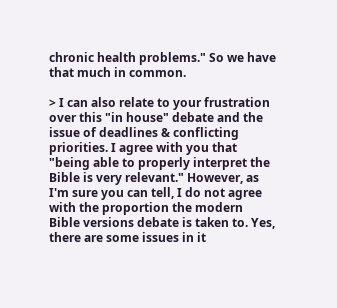chronic health problems." So we have that much in common.

> I can also relate to your frustration over this "in house" debate and the issue of deadlines & conflicting priorities. I agree with you that "being able to properly interpret the Bible is very relevant." However, as I'm sure you can tell, I do not agree with the proportion the modern Bible versions debate is taken to. Yes, there are some issues in it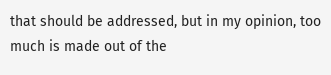that should be addressed, but in my opinion, too much is made out of the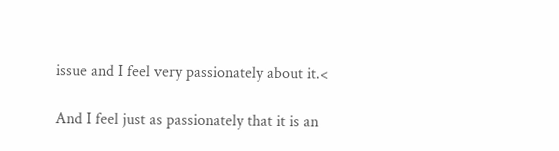issue and I feel very passionately about it.<

And I feel just as passionately that it is an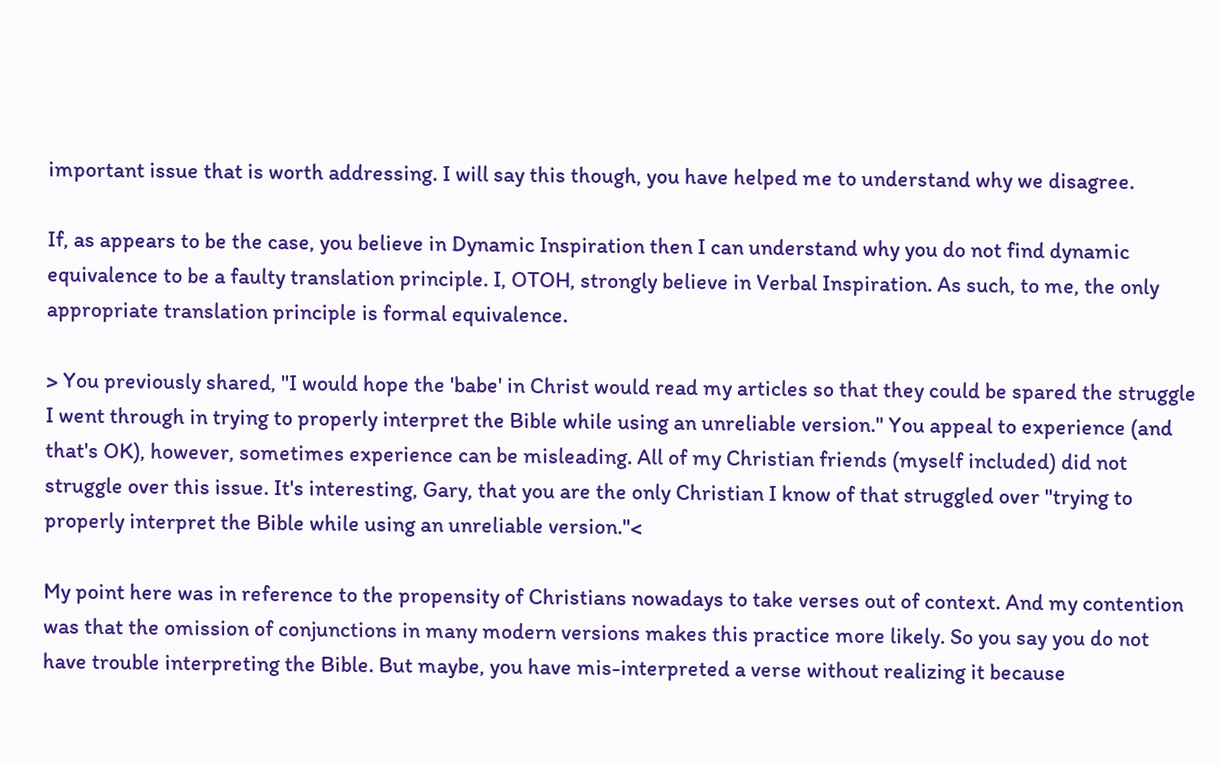important issue that is worth addressing. I will say this though, you have helped me to understand why we disagree.

If, as appears to be the case, you believe in Dynamic Inspiration then I can understand why you do not find dynamic equivalence to be a faulty translation principle. I, OTOH, strongly believe in Verbal Inspiration. As such, to me, the only appropriate translation principle is formal equivalence.

> You previously shared, "I would hope the 'babe' in Christ would read my articles so that they could be spared the struggle I went through in trying to properly interpret the Bible while using an unreliable version." You appeal to experience (and that's OK), however, sometimes experience can be misleading. All of my Christian friends (myself included) did not struggle over this issue. It's interesting, Gary, that you are the only Christian I know of that struggled over "trying to properly interpret the Bible while using an unreliable version."<

My point here was in reference to the propensity of Christians nowadays to take verses out of context. And my contention was that the omission of conjunctions in many modern versions makes this practice more likely. So you say you do not have trouble interpreting the Bible. But maybe, you have mis-interpreted a verse without realizing it because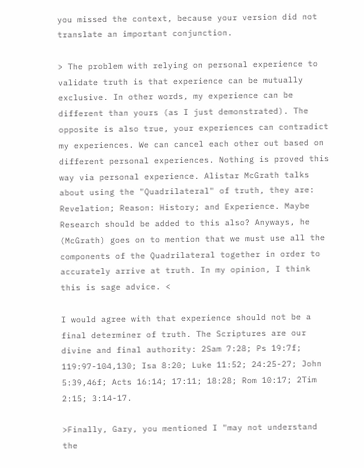you missed the context, because your version did not translate an important conjunction.

> The problem with relying on personal experience to validate truth is that experience can be mutually exclusive. In other words, my experience can be different than yours (as I just demonstrated). The opposite is also true, your experiences can contradict my experiences. We can cancel each other out based on different personal experiences. Nothing is proved this way via personal experience. Alistar McGrath talks about using the "Quadrilateral" of truth, they are: Revelation; Reason: History; and Experience. Maybe Research should be added to this also? Anyways, he (McGrath) goes on to mention that we must use all the components of the Quadrilateral together in order to accurately arrive at truth. In my opinion, I think this is sage advice. <

I would agree with that experience should not be a final determiner of truth. The Scriptures are our divine and final authority: 2Sam 7:28; Ps 19:7f; 119:97-104,130; Isa 8:20; Luke 11:52; 24:25-27; John 5:39,46f; Acts 16:14; 17:11; 18:28; Rom 10:17; 2Tim 2:15; 3:14-17.

>Finally, Gary, you mentioned I "may not understand the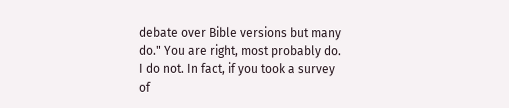debate over Bible versions but many do." You are right, most probably do. I do not. In fact, if you took a survey of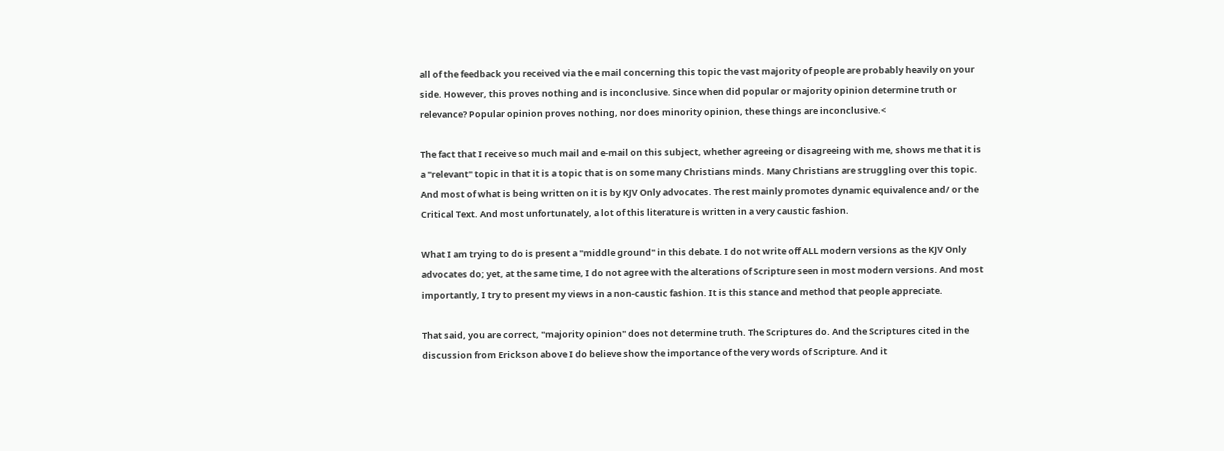all of the feedback you received via the e mail concerning this topic the vast majority of people are probably heavily on your side. However, this proves nothing and is inconclusive. Since when did popular or majority opinion determine truth or relevance? Popular opinion proves nothing, nor does minority opinion, these things are inconclusive.<

The fact that I receive so much mail and e-mail on this subject, whether agreeing or disagreeing with me, shows me that it is a "relevant" topic in that it is a topic that is on some many Christians minds. Many Christians are struggling over this topic. And most of what is being written on it is by KJV Only advocates. The rest mainly promotes dynamic equivalence and/ or the Critical Text. And most unfortunately, a lot of this literature is written in a very caustic fashion.

What I am trying to do is present a "middle ground" in this debate. I do not write off ALL modern versions as the KJV Only advocates do; yet, at the same time, I do not agree with the alterations of Scripture seen in most modern versions. And most importantly, I try to present my views in a non-caustic fashion. It is this stance and method that people appreciate.

That said, you are correct, "majority opinion" does not determine truth. The Scriptures do. And the Scriptures cited in the discussion from Erickson above I do believe show the importance of the very words of Scripture. And it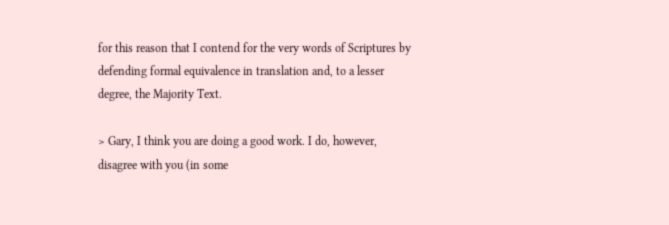for this reason that I contend for the very words of Scriptures by defending formal equivalence in translation and, to a lesser degree, the Majority Text.

> Gary, I think you are doing a good work. I do, however, disagree with you (in some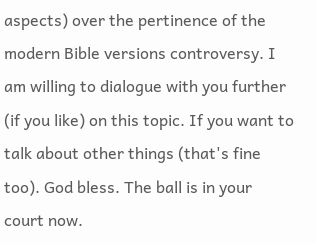aspects) over the pertinence of the modern Bible versions controversy. I am willing to dialogue with you further (if you like) on this topic. If you want to talk about other things (that's fine too). God bless. The ball is in your court now.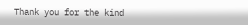Thank you for the kind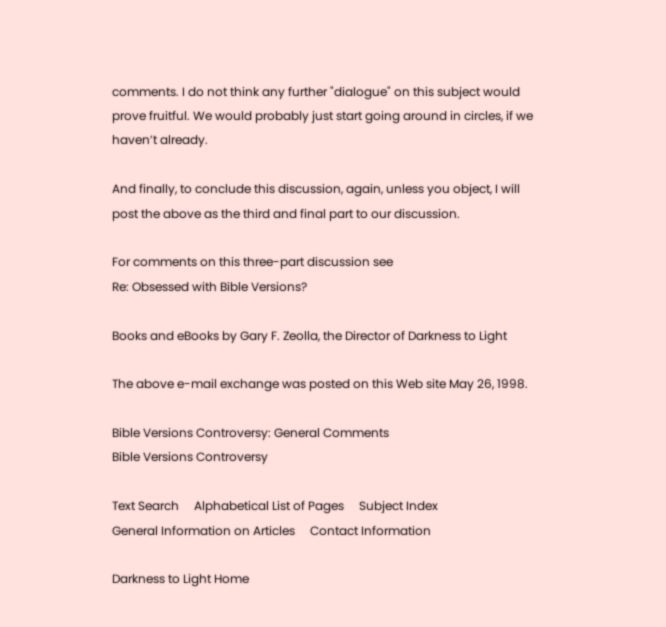comments. I do not think any further "dialogue" on this subject would prove fruitful. We would probably just start going around in circles, if we haven’t already.

And finally, to conclude this discussion, again, unless you object, I will post the above as the third and final part to our discussion.

For comments on this three-part discussion see
Re: Obsessed with Bible Versions?

Books and eBooks by Gary F. Zeolla, the Director of Darkness to Light

The above e-mail exchange was posted on this Web site May 26, 1998.

Bible Versions Controversy: General Comments
Bible Versions Controversy

Text Search     Alphabetical List of Pages     Subject Index
General Information on Articles     Contact Information

Darkness to Light Home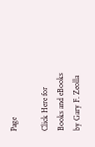Page

Click Here for Books and eBooks by Gary F. Zeolla